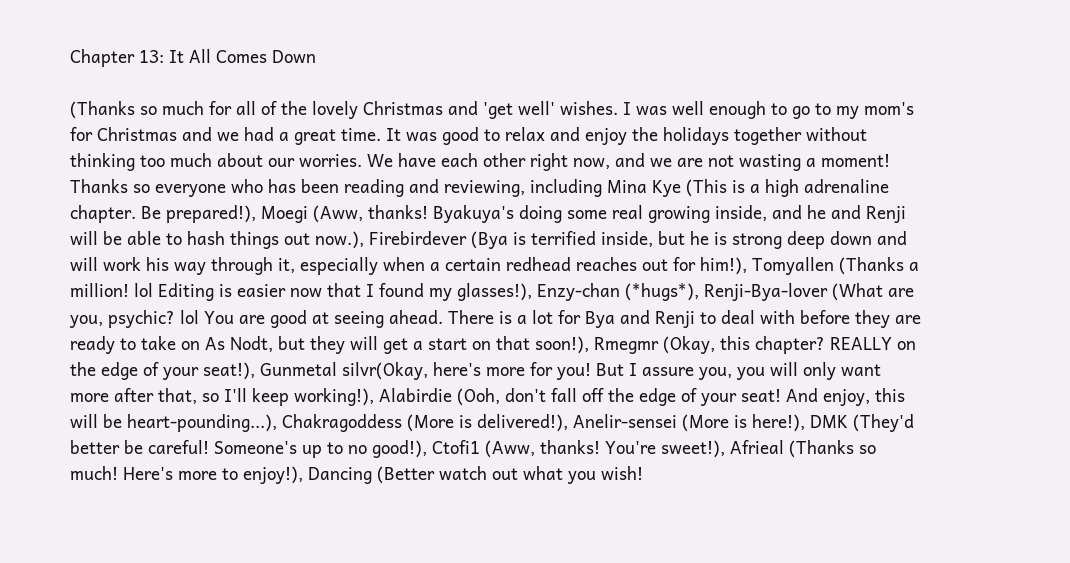Chapter 13: It All Comes Down

(Thanks so much for all of the lovely Christmas and 'get well' wishes. I was well enough to go to my mom's for Christmas and we had a great time. It was good to relax and enjoy the holidays together without thinking too much about our worries. We have each other right now, and we are not wasting a moment! Thanks so everyone who has been reading and reviewing, including Mina Kye (This is a high adrenaline chapter. Be prepared!), Moegi (Aww, thanks! Byakuya's doing some real growing inside, and he and Renji will be able to hash things out now.), Firebirdever (Bya is terrified inside, but he is strong deep down and will work his way through it, especially when a certain redhead reaches out for him!), Tomyallen (Thanks a million! lol Editing is easier now that I found my glasses!), Enzy-chan (*hugs*), Renji-Bya-lover (What are you, psychic? lol You are good at seeing ahead. There is a lot for Bya and Renji to deal with before they are ready to take on As Nodt, but they will get a start on that soon!), Rmegmr (Okay, this chapter? REALLY on the edge of your seat!), Gunmetal silvr(Okay, here's more for you! But I assure you, you will only want more after that, so I'll keep working!), Alabirdie (Ooh, don't fall off the edge of your seat! And enjoy, this will be heart-pounding...), Chakragoddess (More is delivered!), Anelir-sensei (More is here!), DMK (They'd better be careful! Someone's up to no good!), Ctofi1 (Aww, thanks! You're sweet!), Afrieal (Thanks so much! Here's more to enjoy!), Dancing (Better watch out what you wish!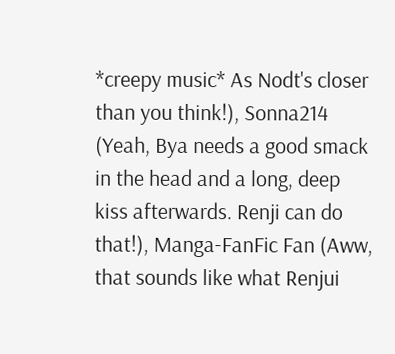*creepy music* As Nodt's closer than you think!), Sonna214 (Yeah, Bya needs a good smack in the head and a long, deep kiss afterwards. Renji can do that!), Manga-FanFic Fan (Aww, that sounds like what Renjui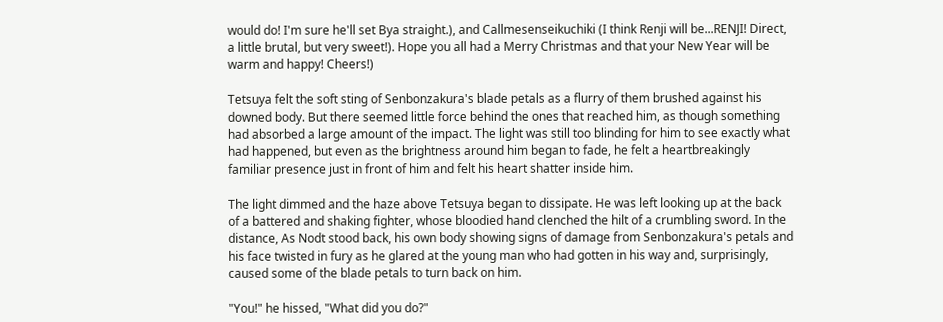would do! I'm sure he'll set Bya straight.), and Callmesenseikuchiki (I think Renji will be...RENJI! Direct, a little brutal, but very sweet!). Hope you all had a Merry Christmas and that your New Year will be warm and happy! Cheers!)

Tetsuya felt the soft sting of Senbonzakura's blade petals as a flurry of them brushed against his downed body. But there seemed little force behind the ones that reached him, as though something had absorbed a large amount of the impact. The light was still too blinding for him to see exactly what had happened, but even as the brightness around him began to fade, he felt a heartbreakingly familiar presence just in front of him and felt his heart shatter inside him.

The light dimmed and the haze above Tetsuya began to dissipate. He was left looking up at the back of a battered and shaking fighter, whose bloodied hand clenched the hilt of a crumbling sword. In the distance, As Nodt stood back, his own body showing signs of damage from Senbonzakura's petals and his face twisted in fury as he glared at the young man who had gotten in his way and, surprisingly, caused some of the blade petals to turn back on him.

"You!" he hissed, "What did you do?"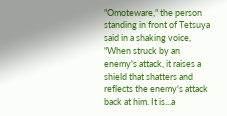"Omoteware," the person standing in front of Tetsuya said in a shaking voice, "When struck by an enemy's attack, it raises a shield that shatters and reflects the enemy's attack back at him. It is...a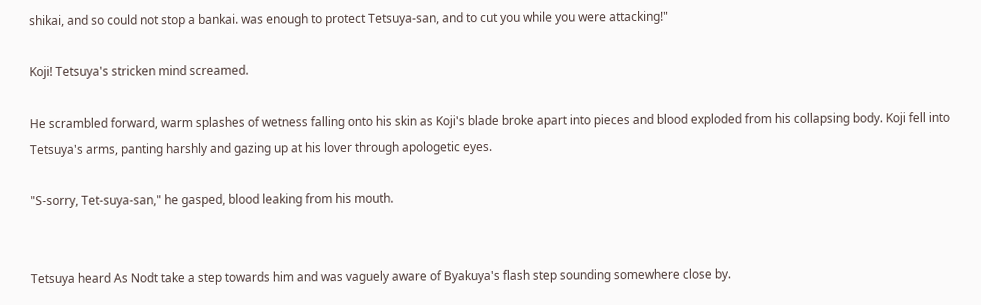shikai, and so could not stop a bankai. was enough to protect Tetsuya-san, and to cut you while you were attacking!"

Koji! Tetsuya's stricken mind screamed.

He scrambled forward, warm splashes of wetness falling onto his skin as Koji's blade broke apart into pieces and blood exploded from his collapsing body. Koji fell into Tetsuya's arms, panting harshly and gazing up at his lover through apologetic eyes.

"S-sorry, Tet-suya-san," he gasped, blood leaking from his mouth.


Tetsuya heard As Nodt take a step towards him and was vaguely aware of Byakuya's flash step sounding somewhere close by.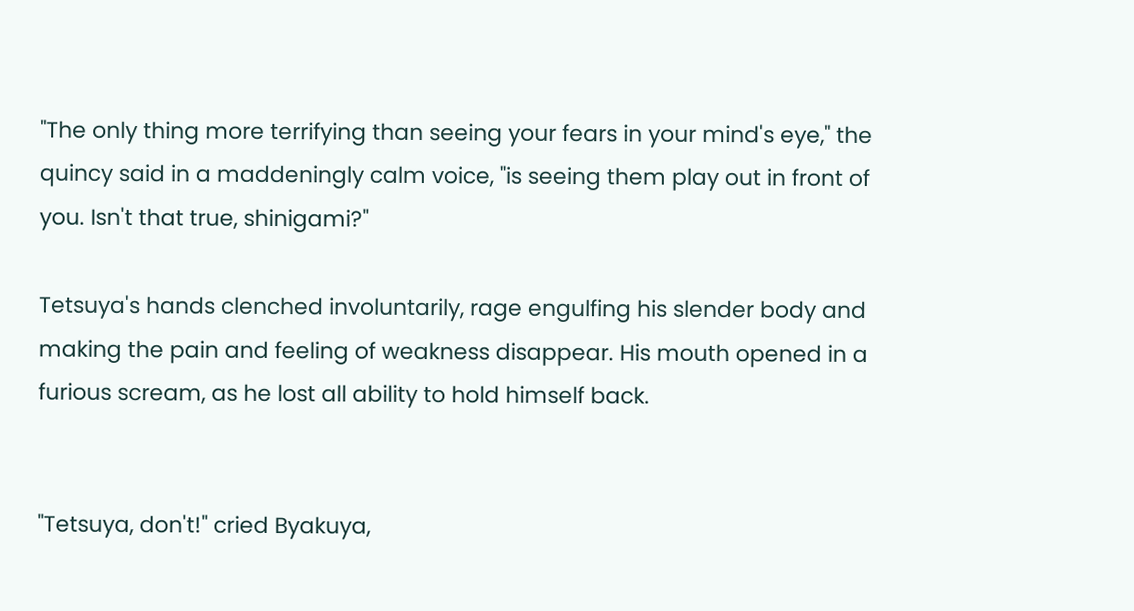"The only thing more terrifying than seeing your fears in your mind's eye," the quincy said in a maddeningly calm voice, "is seeing them play out in front of you. Isn't that true, shinigami?"

Tetsuya's hands clenched involuntarily, rage engulfing his slender body and making the pain and feeling of weakness disappear. His mouth opened in a furious scream, as he lost all ability to hold himself back.


"Tetsuya, don't!" cried Byakuya,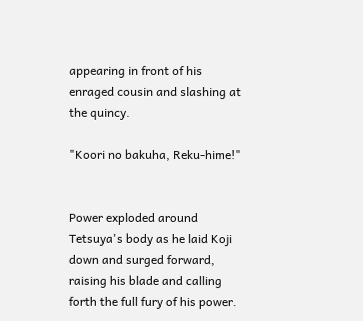appearing in front of his enraged cousin and slashing at the quincy.

"Koori no bakuha, Reku-hime!"


Power exploded around Tetsuya's body as he laid Koji down and surged forward, raising his blade and calling forth the full fury of his power.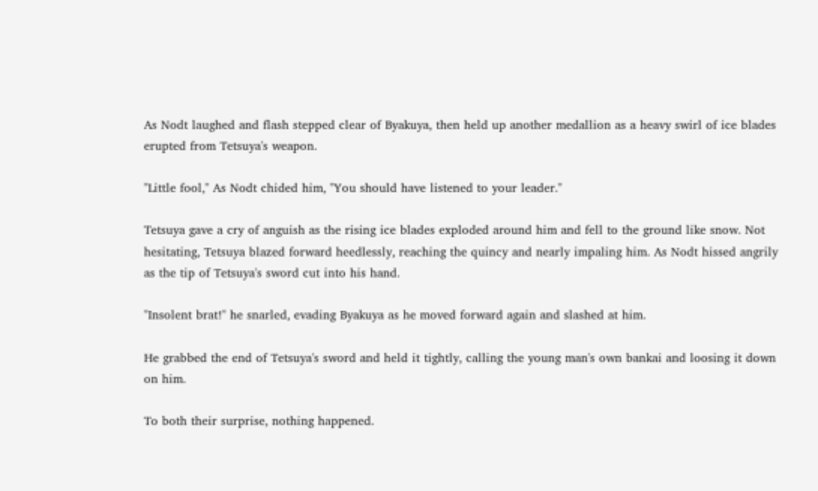As Nodt laughed and flash stepped clear of Byakuya, then held up another medallion as a heavy swirl of ice blades erupted from Tetsuya's weapon.

"Little fool," As Nodt chided him, "You should have listened to your leader."

Tetsuya gave a cry of anguish as the rising ice blades exploded around him and fell to the ground like snow. Not hesitating, Tetsuya blazed forward heedlessly, reaching the quincy and nearly impaling him. As Nodt hissed angrily as the tip of Tetsuya's sword cut into his hand.

"Insolent brat!" he snarled, evading Byakuya as he moved forward again and slashed at him.

He grabbed the end of Tetsuya's sword and held it tightly, calling the young man's own bankai and loosing it down on him.

To both their surprise, nothing happened.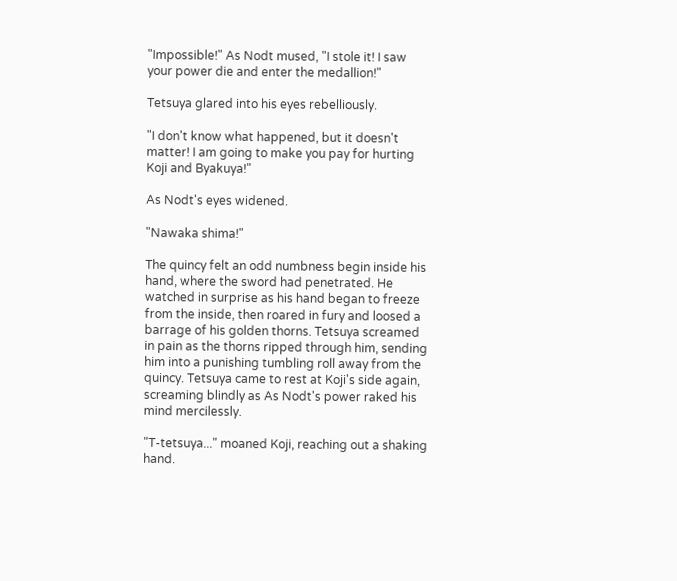"Impossible!" As Nodt mused, "I stole it! I saw your power die and enter the medallion!"

Tetsuya glared into his eyes rebelliously.

"I don't know what happened, but it doesn't matter! I am going to make you pay for hurting Koji and Byakuya!"

As Nodt's eyes widened.

"Nawaka shima!"

The quincy felt an odd numbness begin inside his hand, where the sword had penetrated. He watched in surprise as his hand began to freeze from the inside, then roared in fury and loosed a barrage of his golden thorns. Tetsuya screamed in pain as the thorns ripped through him, sending him into a punishing tumbling roll away from the quincy. Tetsuya came to rest at Koji's side again, screaming blindly as As Nodt's power raked his mind mercilessly.

"T-tetsuya..." moaned Koji, reaching out a shaking hand.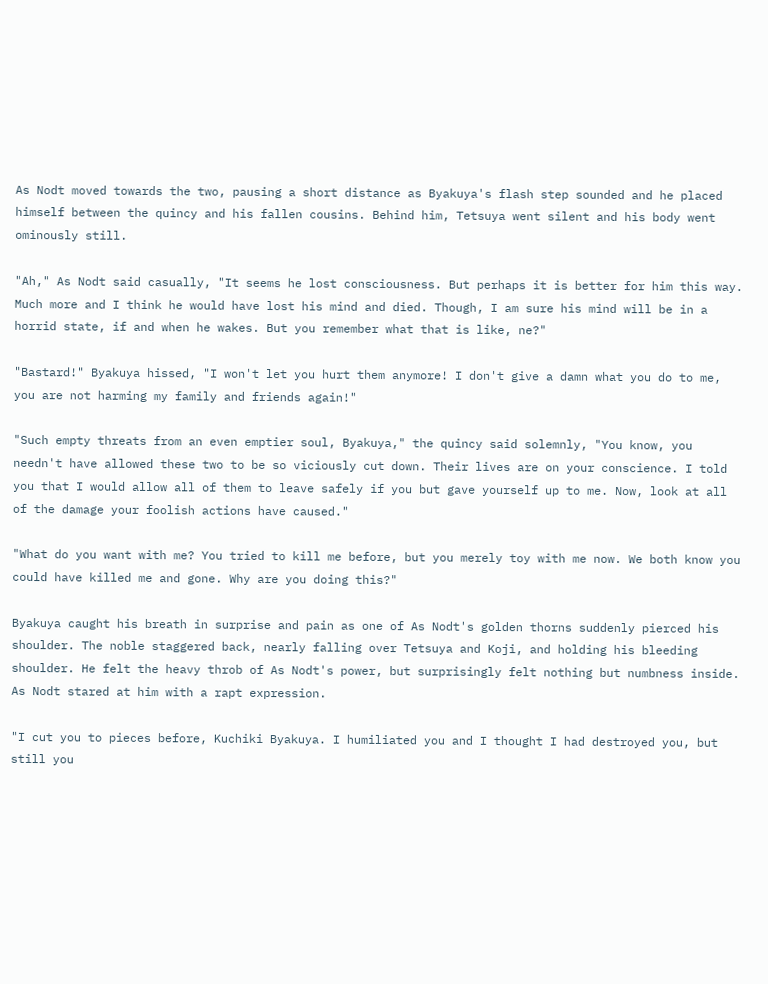As Nodt moved towards the two, pausing a short distance as Byakuya's flash step sounded and he placed himself between the quincy and his fallen cousins. Behind him, Tetsuya went silent and his body went ominously still.

"Ah," As Nodt said casually, "It seems he lost consciousness. But perhaps it is better for him this way. Much more and I think he would have lost his mind and died. Though, I am sure his mind will be in a horrid state, if and when he wakes. But you remember what that is like, ne?"

"Bastard!" Byakuya hissed, "I won't let you hurt them anymore! I don't give a damn what you do to me, you are not harming my family and friends again!"

"Such empty threats from an even emptier soul, Byakuya," the quincy said solemnly, "You know, you needn't have allowed these two to be so viciously cut down. Their lives are on your conscience. I told you that I would allow all of them to leave safely if you but gave yourself up to me. Now, look at all of the damage your foolish actions have caused."

"What do you want with me? You tried to kill me before, but you merely toy with me now. We both know you could have killed me and gone. Why are you doing this?"

Byakuya caught his breath in surprise and pain as one of As Nodt's golden thorns suddenly pierced his shoulder. The noble staggered back, nearly falling over Tetsuya and Koji, and holding his bleeding shoulder. He felt the heavy throb of As Nodt's power, but surprisingly felt nothing but numbness inside. As Nodt stared at him with a rapt expression.

"I cut you to pieces before, Kuchiki Byakuya. I humiliated you and I thought I had destroyed you, but still you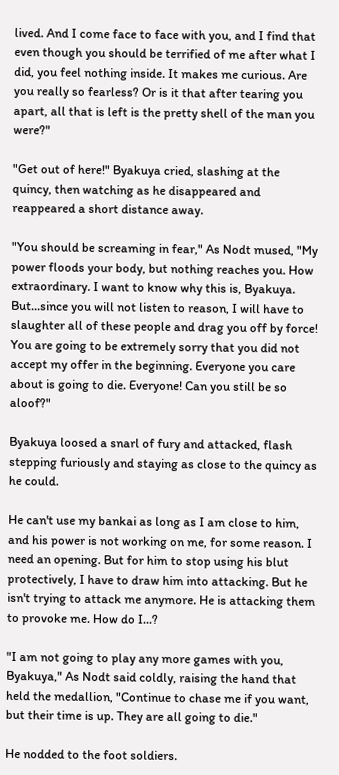lived. And I come face to face with you, and I find that even though you should be terrified of me after what I did, you feel nothing inside. It makes me curious. Are you really so fearless? Or is it that after tearing you apart, all that is left is the pretty shell of the man you were?"

"Get out of here!" Byakuya cried, slashing at the quincy, then watching as he disappeared and reappeared a short distance away.

"You should be screaming in fear," As Nodt mused, "My power floods your body, but nothing reaches you. How extraordinary. I want to know why this is, Byakuya. But...since you will not listen to reason, I will have to slaughter all of these people and drag you off by force! You are going to be extremely sorry that you did not accept my offer in the beginning. Everyone you care about is going to die. Everyone! Can you still be so aloof?"

Byakuya loosed a snarl of fury and attacked, flash stepping furiously and staying as close to the quincy as he could.

He can't use my bankai as long as I am close to him, and his power is not working on me, for some reason. I need an opening. But for him to stop using his blut protectively, I have to draw him into attacking. But he isn't trying to attack me anymore. He is attacking them to provoke me. How do I...?

"I am not going to play any more games with you, Byakuya," As Nodt said coldly, raising the hand that held the medallion, "Continue to chase me if you want, but their time is up. They are all going to die."

He nodded to the foot soldiers.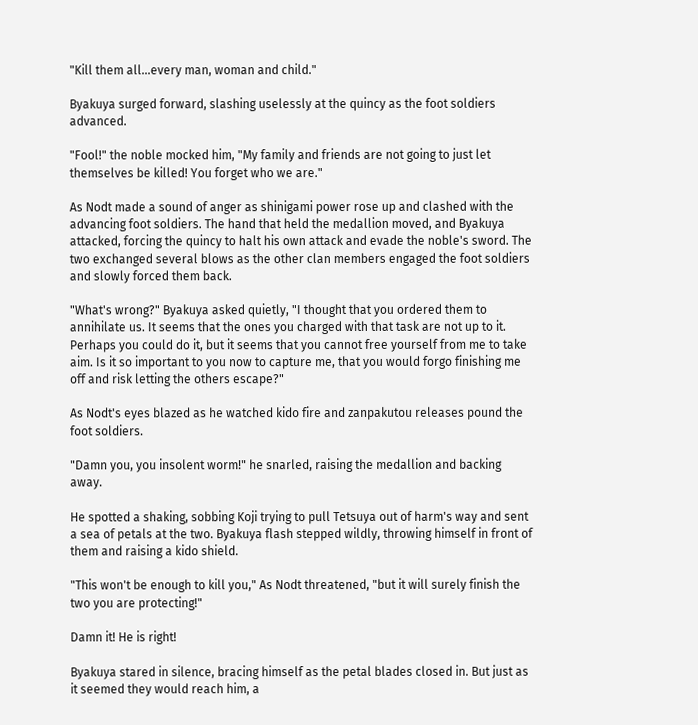"Kill them all...every man, woman and child."

Byakuya surged forward, slashing uselessly at the quincy as the foot soldiers advanced.

"Fool!" the noble mocked him, "My family and friends are not going to just let themselves be killed! You forget who we are."

As Nodt made a sound of anger as shinigami power rose up and clashed with the advancing foot soldiers. The hand that held the medallion moved, and Byakuya attacked, forcing the quincy to halt his own attack and evade the noble's sword. The two exchanged several blows as the other clan members engaged the foot soldiers and slowly forced them back.

"What's wrong?" Byakuya asked quietly, "I thought that you ordered them to annihilate us. It seems that the ones you charged with that task are not up to it. Perhaps you could do it, but it seems that you cannot free yourself from me to take aim. Is it so important to you now to capture me, that you would forgo finishing me off and risk letting the others escape?"

As Nodt's eyes blazed as he watched kido fire and zanpakutou releases pound the foot soldiers.

"Damn you, you insolent worm!" he snarled, raising the medallion and backing away.

He spotted a shaking, sobbing Koji trying to pull Tetsuya out of harm's way and sent a sea of petals at the two. Byakuya flash stepped wildly, throwing himself in front of them and raising a kido shield.

"This won't be enough to kill you," As Nodt threatened, "but it will surely finish the two you are protecting!"

Damn it! He is right!

Byakuya stared in silence, bracing himself as the petal blades closed in. But just as it seemed they would reach him, a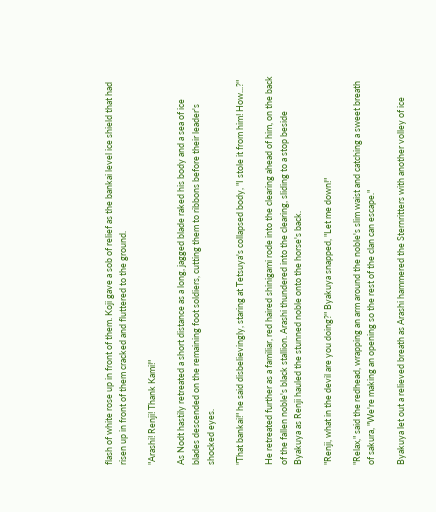flash of white rose up in front of them. Koji gave a sob of relief as the bankai level ice shield that had risen up in front of them cracked and fluttered to the ground.

"Arashi! Renji! Thank Kami!"

As Nodt hastily retreated a short distance as a long, jagged blade raked his body and a sea of ice blades descended on the remaining foot soldiers, cutting them to ribbons before their leader's shocked eyes.

"That bankai!" he said disbelievingly, staring at Tetsuya's collapsed body, "I stole it from him! How...?"

He retreated further as a familiar, red haired shinigami rode into the clearing ahead of him, on the back of the fallen noble's black stallion. Arashi thundered into the clearing, sliding to a stop beside Byakuya as Renji hauled the stunned noble onto the horse's back.

"Renji, what in the devil are you doing?" Byakuya snapped, "Let me down!"

"Relax," said the redhead, wrapping an arm around the noble's slim waist and catching a sweet breath of sakura, "We're making an opening so the rest of the clan can escape."

Byakuya let out a relieved breath as Arashi hammered the Sternritters with another volley of ice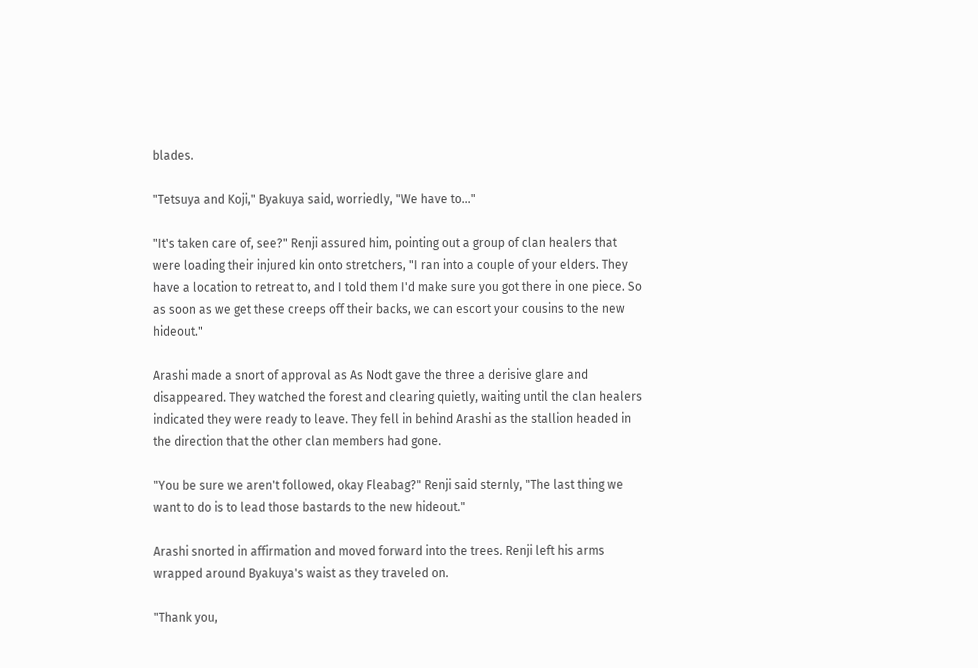blades.

"Tetsuya and Koji," Byakuya said, worriedly, "We have to..."

"It's taken care of, see?" Renji assured him, pointing out a group of clan healers that were loading their injured kin onto stretchers, "I ran into a couple of your elders. They have a location to retreat to, and I told them I'd make sure you got there in one piece. So as soon as we get these creeps off their backs, we can escort your cousins to the new hideout."

Arashi made a snort of approval as As Nodt gave the three a derisive glare and disappeared. They watched the forest and clearing quietly, waiting until the clan healers indicated they were ready to leave. They fell in behind Arashi as the stallion headed in the direction that the other clan members had gone.

"You be sure we aren't followed, okay Fleabag?" Renji said sternly, "The last thing we want to do is to lead those bastards to the new hideout."

Arashi snorted in affirmation and moved forward into the trees. Renji left his arms wrapped around Byakuya's waist as they traveled on.

"Thank you,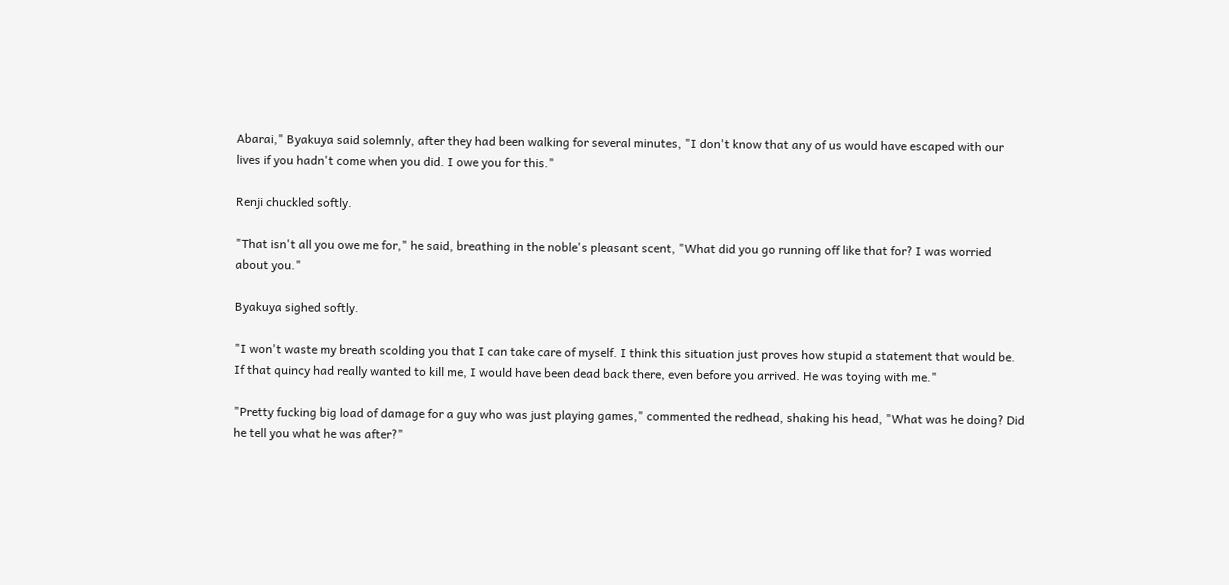Abarai," Byakuya said solemnly, after they had been walking for several minutes, "I don't know that any of us would have escaped with our lives if you hadn't come when you did. I owe you for this."

Renji chuckled softly.

"That isn't all you owe me for," he said, breathing in the noble's pleasant scent, "What did you go running off like that for? I was worried about you."

Byakuya sighed softly.

"I won't waste my breath scolding you that I can take care of myself. I think this situation just proves how stupid a statement that would be. If that quincy had really wanted to kill me, I would have been dead back there, even before you arrived. He was toying with me."

"Pretty fucking big load of damage for a guy who was just playing games," commented the redhead, shaking his head, "What was he doing? Did he tell you what he was after?"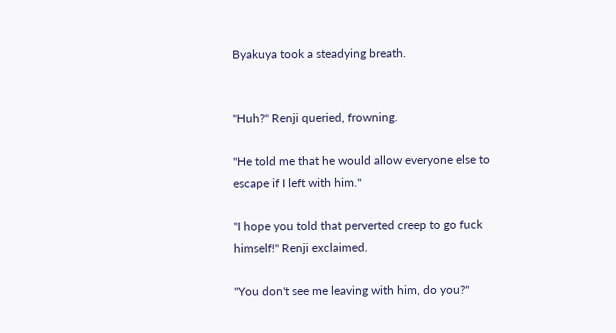Byakuya took a steadying breath.


"Huh?" Renji queried, frowning.

"He told me that he would allow everyone else to escape if I left with him."

"I hope you told that perverted creep to go fuck himself!" Renji exclaimed.

"You don't see me leaving with him, do you?"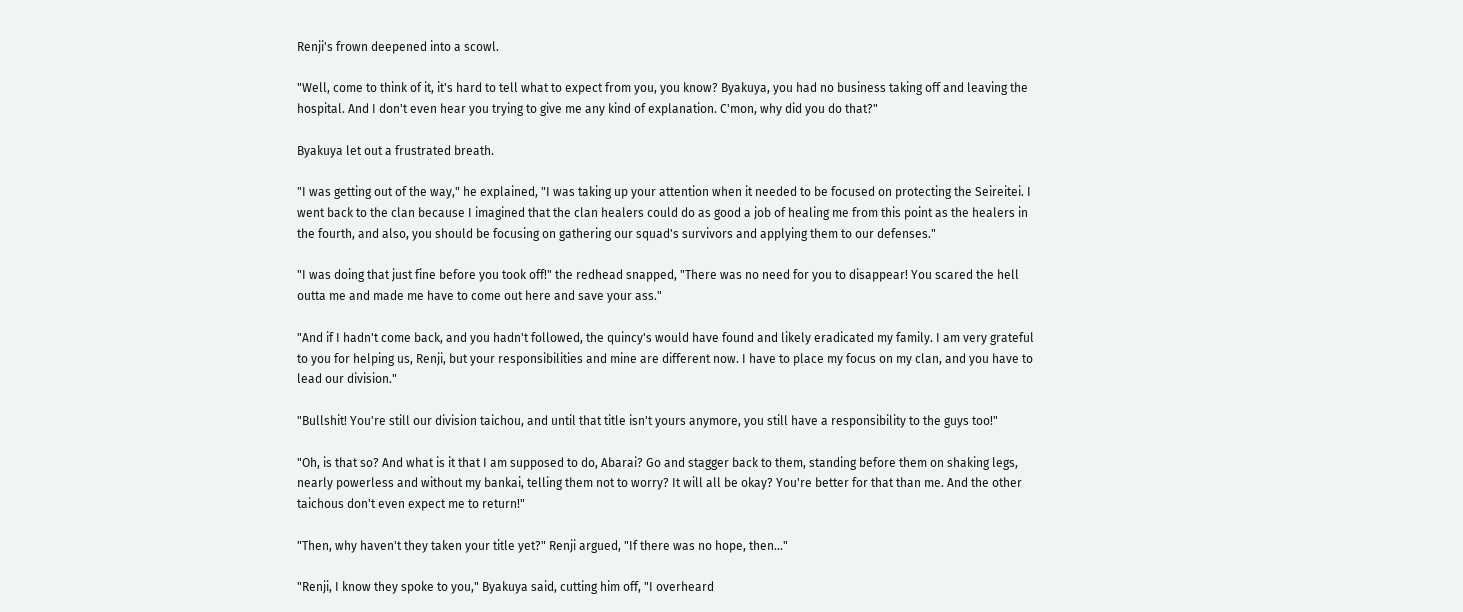Renji's frown deepened into a scowl.

"Well, come to think of it, it's hard to tell what to expect from you, you know? Byakuya, you had no business taking off and leaving the hospital. And I don't even hear you trying to give me any kind of explanation. C'mon, why did you do that?"

Byakuya let out a frustrated breath.

"I was getting out of the way," he explained, "I was taking up your attention when it needed to be focused on protecting the Seireitei. I went back to the clan because I imagined that the clan healers could do as good a job of healing me from this point as the healers in the fourth, and also, you should be focusing on gathering our squad's survivors and applying them to our defenses."

"I was doing that just fine before you took off!" the redhead snapped, "There was no need for you to disappear! You scared the hell outta me and made me have to come out here and save your ass."

"And if I hadn't come back, and you hadn't followed, the quincy's would have found and likely eradicated my family. I am very grateful to you for helping us, Renji, but your responsibilities and mine are different now. I have to place my focus on my clan, and you have to lead our division."

"Bullshit! You're still our division taichou, and until that title isn't yours anymore, you still have a responsibility to the guys too!"

"Oh, is that so? And what is it that I am supposed to do, Abarai? Go and stagger back to them, standing before them on shaking legs, nearly powerless and without my bankai, telling them not to worry? It will all be okay? You're better for that than me. And the other taichous don't even expect me to return!"

"Then, why haven't they taken your title yet?" Renji argued, "If there was no hope, then..."

"Renji, I know they spoke to you," Byakuya said, cutting him off, "I overheard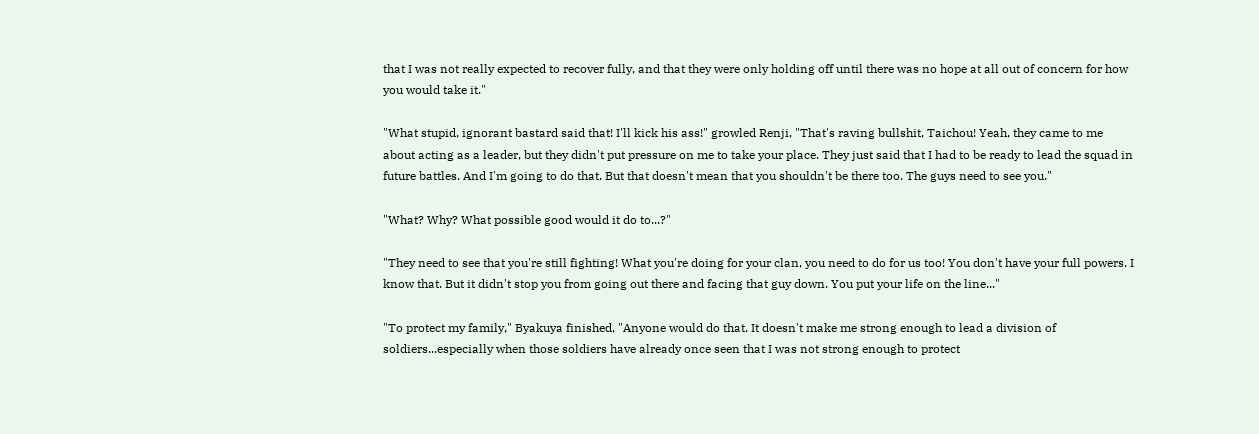that I was not really expected to recover fully, and that they were only holding off until there was no hope at all out of concern for how you would take it."

"What stupid, ignorant bastard said that! I'll kick his ass!" growled Renji, "That's raving bullshit, Taichou! Yeah, they came to me about acting as a leader, but they didn't put pressure on me to take your place. They just said that I had to be ready to lead the squad in future battles. And I'm going to do that. But that doesn't mean that you shouldn't be there too. The guys need to see you."

"What? Why? What possible good would it do to...?"

"They need to see that you're still fighting! What you're doing for your clan, you need to do for us too! You don't have your full powers. I know that. But it didn't stop you from going out there and facing that guy down. You put your life on the line..."

"To protect my family," Byakuya finished, "Anyone would do that. It doesn't make me strong enough to lead a division of soldiers...especially when those soldiers have already once seen that I was not strong enough to protect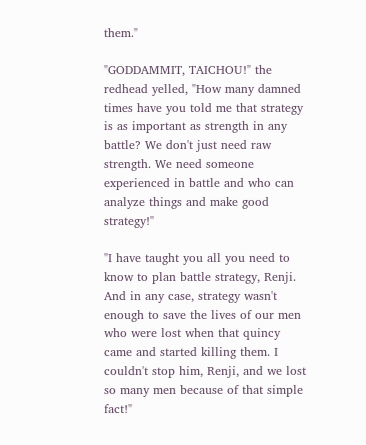them."

"GODDAMMIT, TAICHOU!" the redhead yelled, "How many damned times have you told me that strategy is as important as strength in any battle? We don't just need raw strength. We need someone experienced in battle and who can analyze things and make good strategy!"

"I have taught you all you need to know to plan battle strategy, Renji. And in any case, strategy wasn't enough to save the lives of our men who were lost when that quincy came and started killing them. I couldn't stop him, Renji, and we lost so many men because of that simple fact!"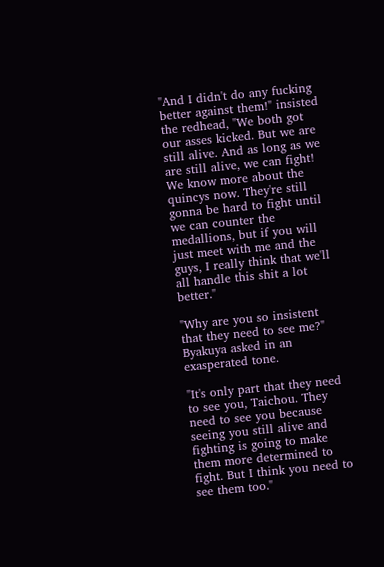"And I didn't do any fucking better against them!" insisted the redhead, "We both got our asses kicked. But we are still alive. And as long as we are still alive, we can fight! We know more about the quincys now. They're still gonna be hard to fight until we can counter the medallions, but if you will just meet with me and the guys, I really think that we'll all handle this shit a lot better."

"Why are you so insistent that they need to see me?" Byakuya asked in an exasperated tone.

"It's only part that they need to see you, Taichou. They need to see you because seeing you still alive and fighting is going to make them more determined to fight. But I think you need to see them too."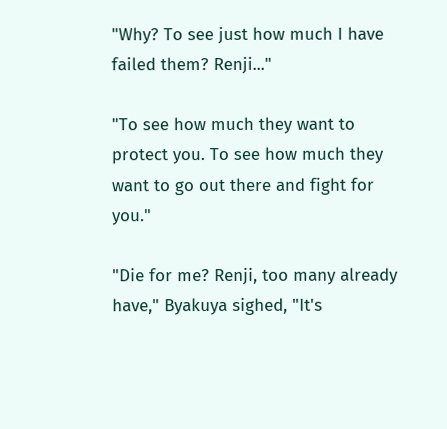"Why? To see just how much I have failed them? Renji..."

"To see how much they want to protect you. To see how much they want to go out there and fight for you."

"Die for me? Renji, too many already have," Byakuya sighed, "It's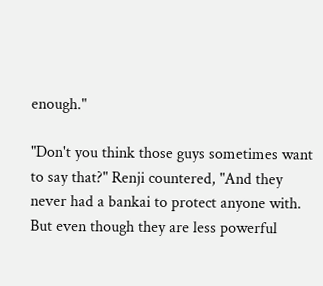enough."

"Don't you think those guys sometimes want to say that?" Renji countered, "And they never had a bankai to protect anyone with. But even though they are less powerful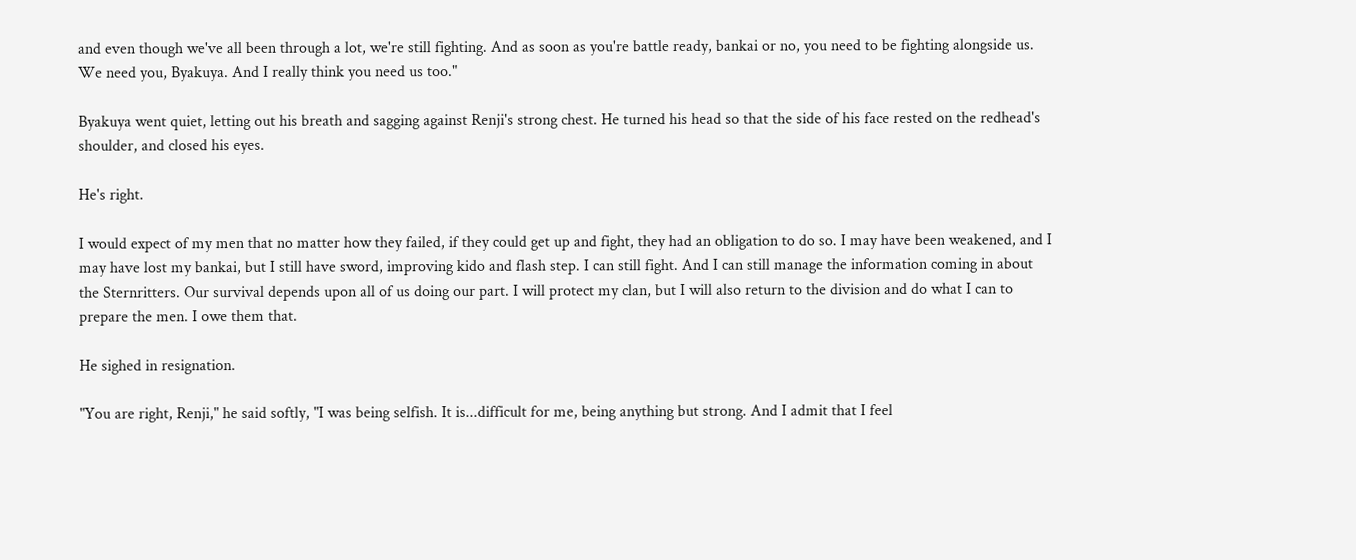and even though we've all been through a lot, we're still fighting. And as soon as you're battle ready, bankai or no, you need to be fighting alongside us. We need you, Byakuya. And I really think you need us too."

Byakuya went quiet, letting out his breath and sagging against Renji's strong chest. He turned his head so that the side of his face rested on the redhead's shoulder, and closed his eyes.

He's right.

I would expect of my men that no matter how they failed, if they could get up and fight, they had an obligation to do so. I may have been weakened, and I may have lost my bankai, but I still have sword, improving kido and flash step. I can still fight. And I can still manage the information coming in about the Sternritters. Our survival depends upon all of us doing our part. I will protect my clan, but I will also return to the division and do what I can to prepare the men. I owe them that.

He sighed in resignation.

"You are right, Renji," he said softly, "I was being selfish. It is...difficult for me, being anything but strong. And I admit that I feel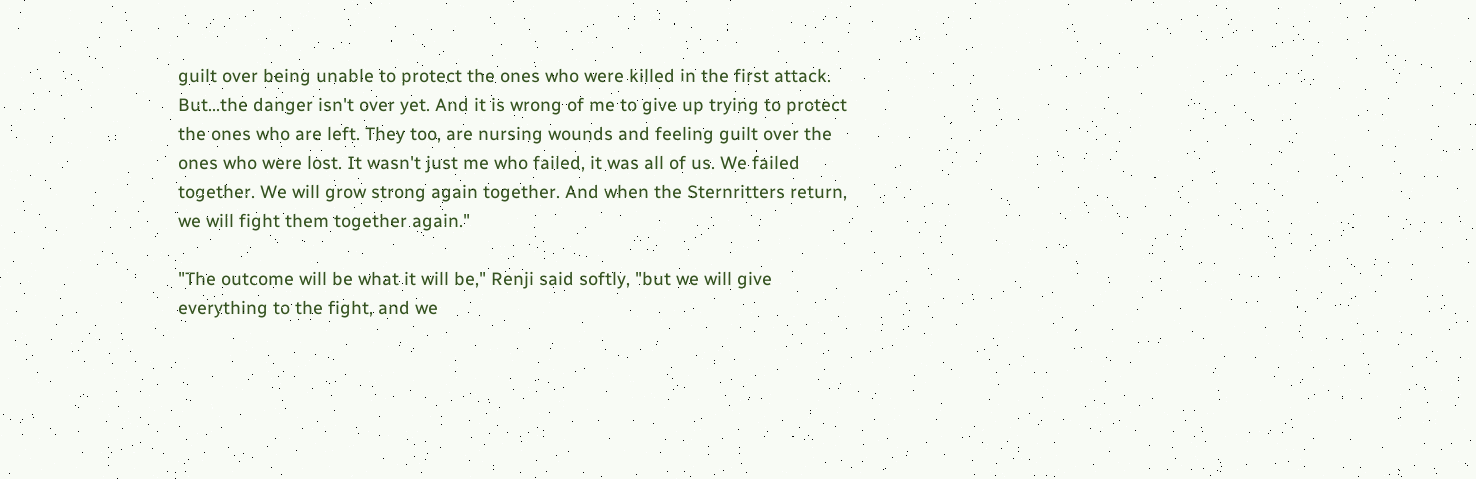guilt over being unable to protect the ones who were killed in the first attack. But...the danger isn't over yet. And it is wrong of me to give up trying to protect the ones who are left. They too, are nursing wounds and feeling guilt over the ones who were lost. It wasn't just me who failed, it was all of us. We failed together. We will grow strong again together. And when the Sternritters return, we will fight them together again."

"The outcome will be what it will be," Renji said softly, "but we will give everything to the fight, and we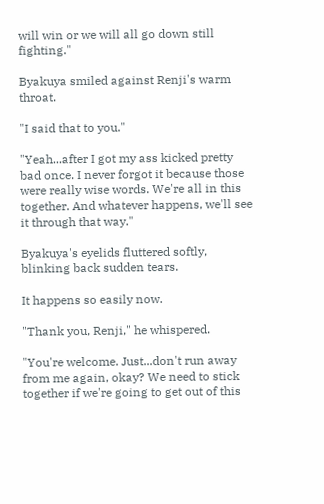will win or we will all go down still fighting."

Byakuya smiled against Renji's warm throat.

"I said that to you."

"Yeah...after I got my ass kicked pretty bad once. I never forgot it because those were really wise words. We're all in this together. And whatever happens, we'll see it through that way."

Byakuya's eyelids fluttered softly, blinking back sudden tears.

It happens so easily now.

"Thank you, Renji," he whispered.

"You're welcome. Just...don't run away from me again, okay? We need to stick together if we're going to get out of this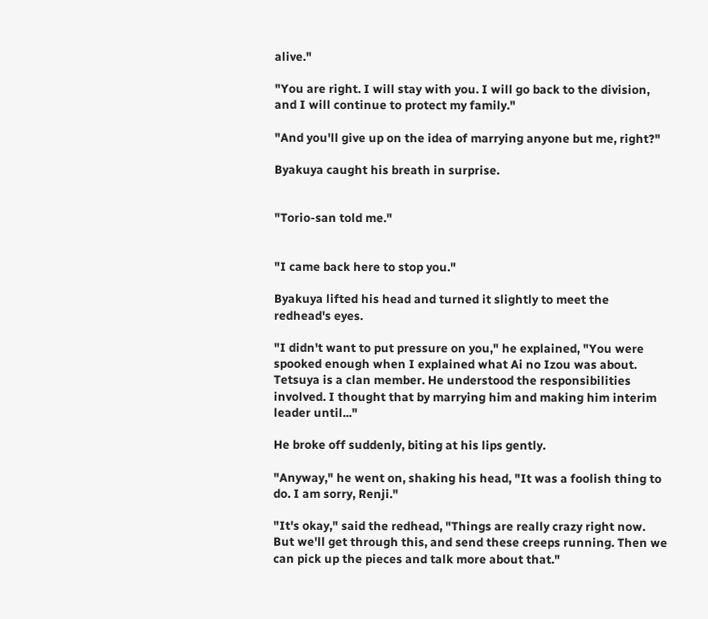alive."

"You are right. I will stay with you. I will go back to the division, and I will continue to protect my family."

"And you'll give up on the idea of marrying anyone but me, right?"

Byakuya caught his breath in surprise.


"Torio-san told me."


"I came back here to stop you."

Byakuya lifted his head and turned it slightly to meet the redhead's eyes.

"I didn't want to put pressure on you," he explained, "You were spooked enough when I explained what Ai no Izou was about. Tetsuya is a clan member. He understood the responsibilities involved. I thought that by marrying him and making him interim leader until..."

He broke off suddenly, biting at his lips gently.

"Anyway," he went on, shaking his head, "It was a foolish thing to do. I am sorry, Renji."

"It's okay," said the redhead, "Things are really crazy right now. But we'll get through this, and send these creeps running. Then we can pick up the pieces and talk more about that."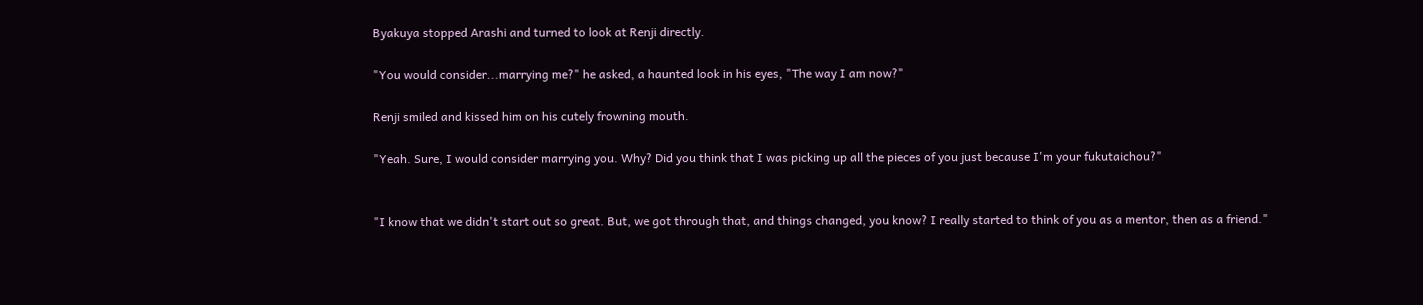Byakuya stopped Arashi and turned to look at Renji directly.

"You would consider...marrying me?" he asked, a haunted look in his eyes, "The way I am now?"

Renji smiled and kissed him on his cutely frowning mouth.

"Yeah. Sure, I would consider marrying you. Why? Did you think that I was picking up all the pieces of you just because I'm your fukutaichou?"


"I know that we didn't start out so great. But, we got through that, and things changed, you know? I really started to think of you as a mentor, then as a friend."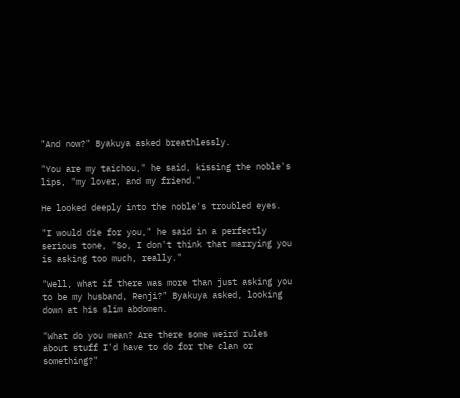"And now?" Byakuya asked breathlessly.

"You are my taichou," he said, kissing the noble's lips, "my lover, and my friend."

He looked deeply into the noble's troubled eyes.

"I would die for you," he said in a perfectly serious tone, "So, I don't think that marrying you is asking too much, really."

"Well, what if there was more than just asking you to be my husband, Renji?" Byakuya asked, looking down at his slim abdomen.

"What do you mean? Are there some weird rules about stuff I'd have to do for the clan or something?"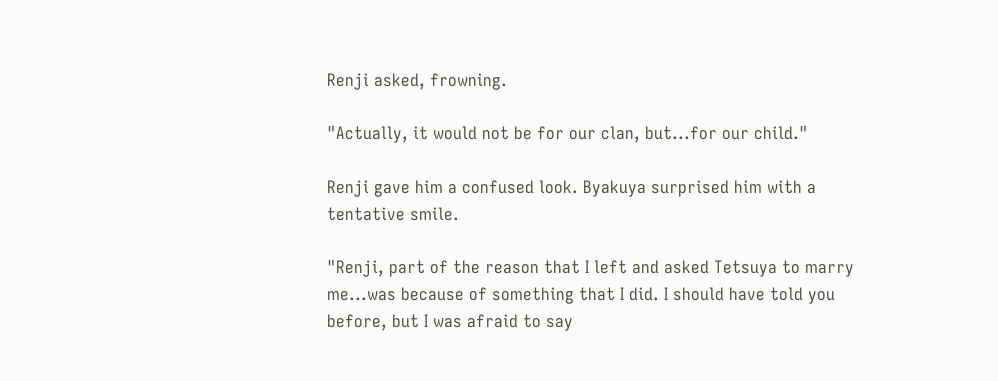Renji asked, frowning.

"Actually, it would not be for our clan, but...for our child."

Renji gave him a confused look. Byakuya surprised him with a tentative smile.

"Renji, part of the reason that I left and asked Tetsuya to marry me...was because of something that I did. I should have told you before, but I was afraid to say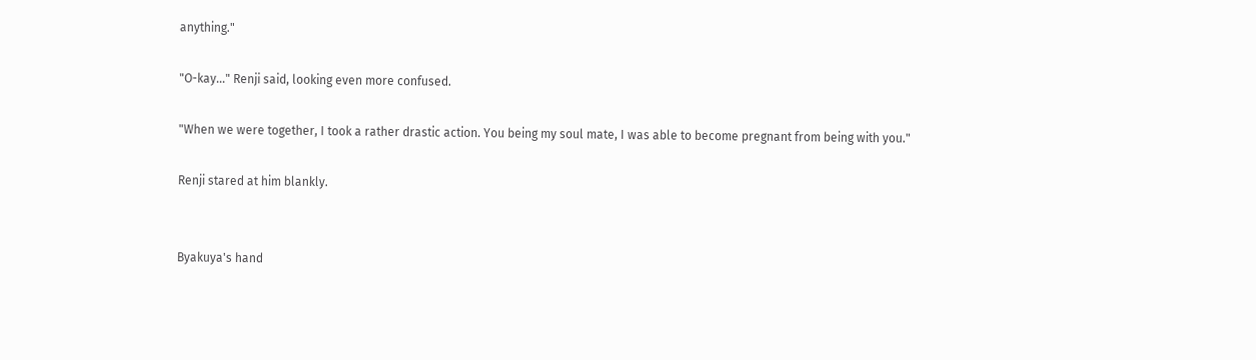anything."

"O-kay..." Renji said, looking even more confused.

"When we were together, I took a rather drastic action. You being my soul mate, I was able to become pregnant from being with you."

Renji stared at him blankly.


Byakuya's hand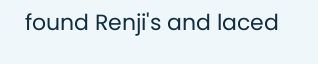found Renji's and laced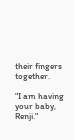their fingers together.

"I am having your baby, Renji."